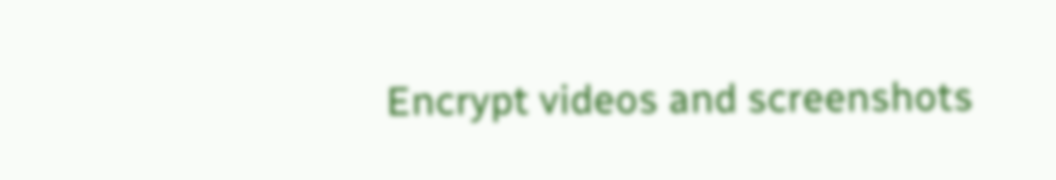Encrypt videos and screenshots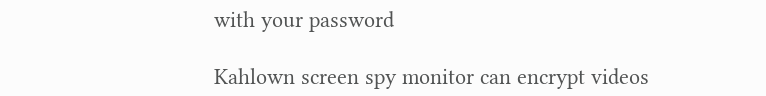with your password

Kahlown screen spy monitor can encrypt videos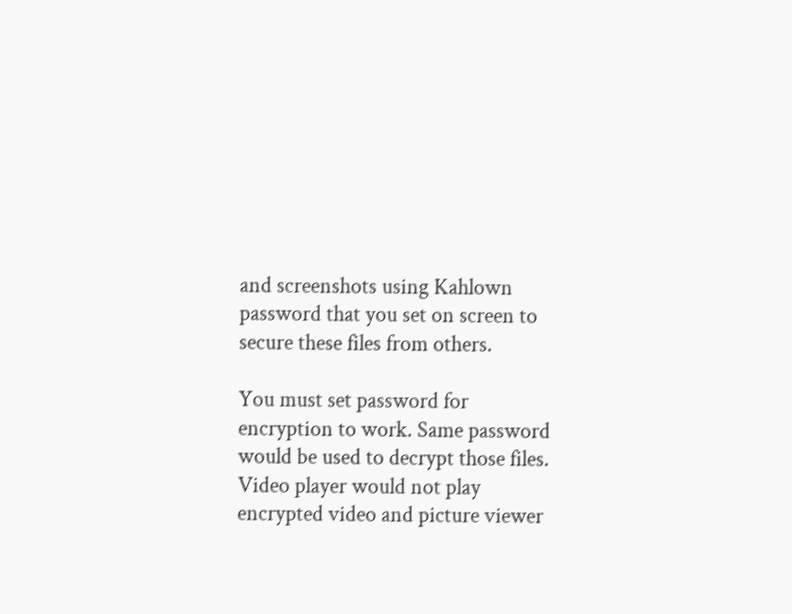and screenshots using Kahlown password that you set on screen to secure these files from others.

You must set password for encryption to work. Same password would be used to decrypt those files. Video player would not play encrypted video and picture viewer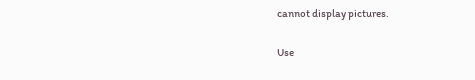cannot display pictures.

Use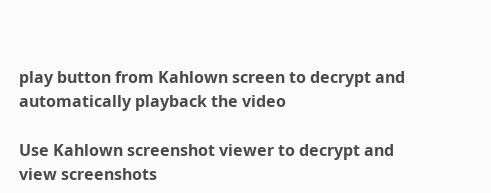play button from Kahlown screen to decrypt and automatically playback the video

Use Kahlown screenshot viewer to decrypt and view screenshots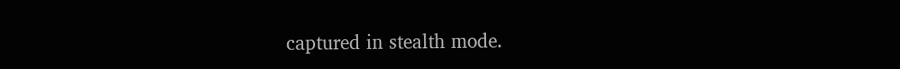captured in stealth mode.